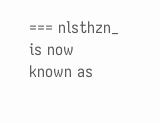=== nlsthzn_ is now known as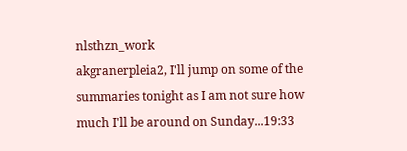nlsthzn_work
akgranerpleia2, I'll jump on some of the summaries tonight as I am not sure how much I'll be around on Sunday...19:33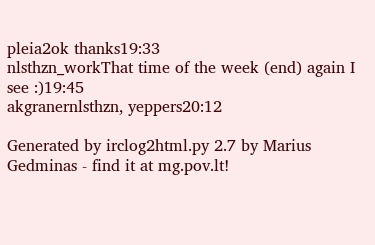pleia2ok thanks19:33
nlsthzn_workThat time of the week (end) again I see :)19:45
akgranernlsthzn, yeppers20:12

Generated by irclog2html.py 2.7 by Marius Gedminas - find it at mg.pov.lt!